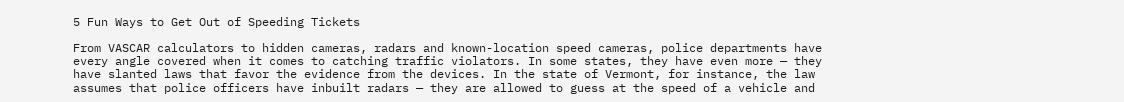5 Fun Ways to Get Out of Speeding Tickets

From VASCAR calculators to hidden cameras, radars and known-location speed cameras, police departments have every angle covered when it comes to catching traffic violators. In some states, they have even more — they have slanted laws that favor the evidence from the devices. In the state of Vermont, for instance, the law assumes that police officers have inbuilt radars — they are allowed to guess at the speed of a vehicle and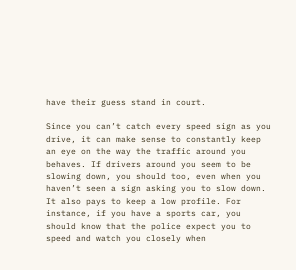have their guess stand in court.

Since you can’t catch every speed sign as you drive, it can make sense to constantly keep an eye on the way the traffic around you behaves. If drivers around you seem to be slowing down, you should too, even when you haven’t seen a sign asking you to slow down. It also pays to keep a low profile. For instance, if you have a sports car, you should know that the police expect you to speed and watch you closely when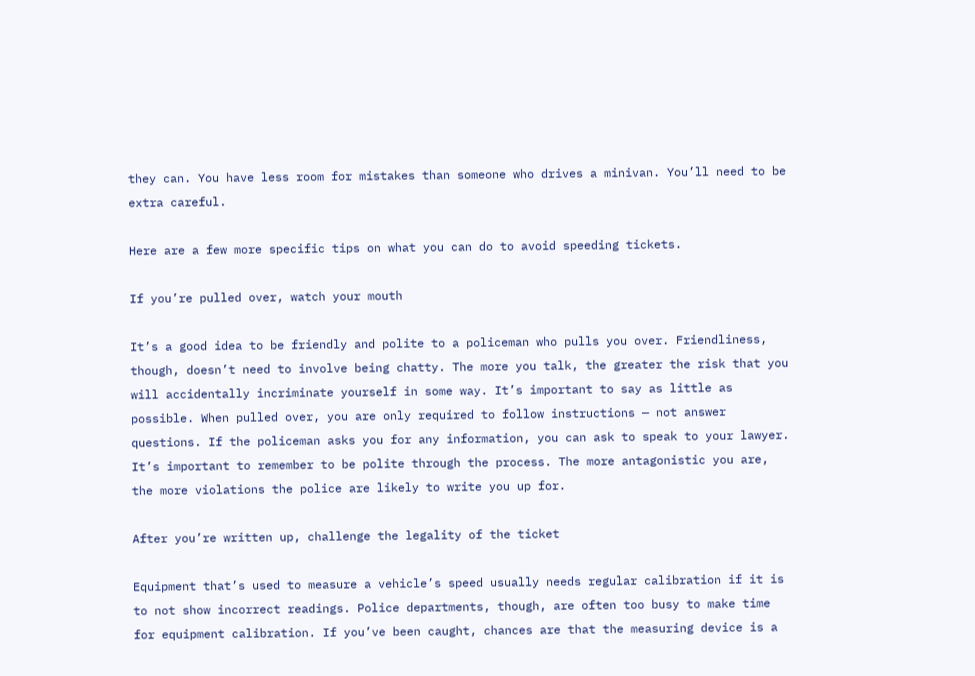they can. You have less room for mistakes than someone who drives a minivan. You’ll need to be extra careful.

Here are a few more specific tips on what you can do to avoid speeding tickets.

If you’re pulled over, watch your mouth

It’s a good idea to be friendly and polite to a policeman who pulls you over. Friendliness, though, doesn’t need to involve being chatty. The more you talk, the greater the risk that you will accidentally incriminate yourself in some way. It’s important to say as little as possible. When pulled over, you are only required to follow instructions — not answer questions. If the policeman asks you for any information, you can ask to speak to your lawyer. It’s important to remember to be polite through the process. The more antagonistic you are, the more violations the police are likely to write you up for.

After you’re written up, challenge the legality of the ticket

Equipment that’s used to measure a vehicle’s speed usually needs regular calibration if it is to not show incorrect readings. Police departments, though, are often too busy to make time for equipment calibration. If you’ve been caught, chances are that the measuring device is a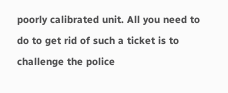poorly calibrated unit. All you need to do to get rid of such a ticket is to challenge the police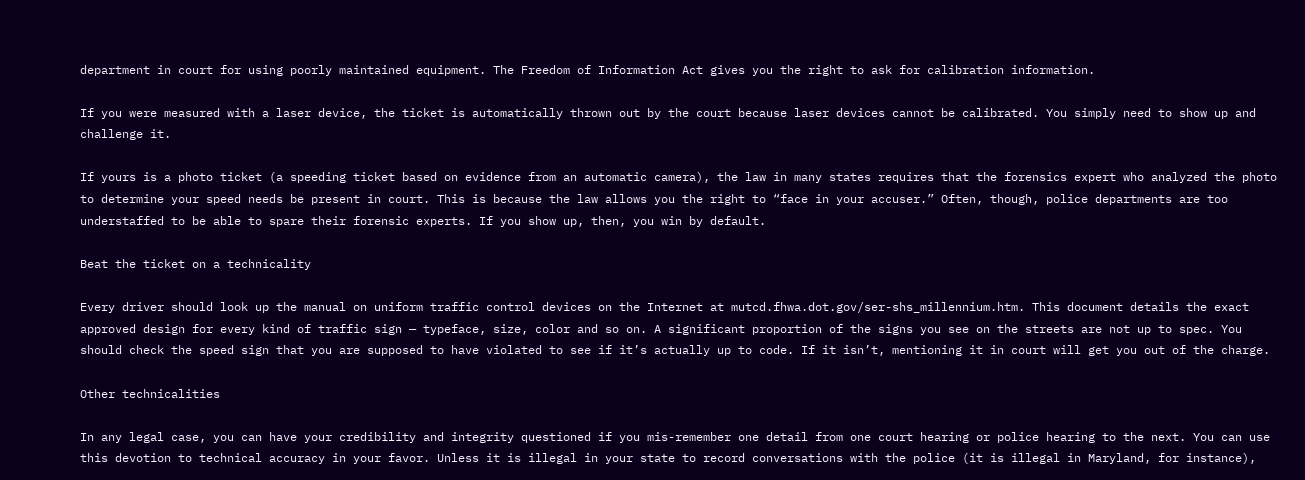department in court for using poorly maintained equipment. The Freedom of Information Act gives you the right to ask for calibration information.

If you were measured with a laser device, the ticket is automatically thrown out by the court because laser devices cannot be calibrated. You simply need to show up and challenge it.

If yours is a photo ticket (a speeding ticket based on evidence from an automatic camera), the law in many states requires that the forensics expert who analyzed the photo to determine your speed needs be present in court. This is because the law allows you the right to “face in your accuser.” Often, though, police departments are too understaffed to be able to spare their forensic experts. If you show up, then, you win by default.

Beat the ticket on a technicality

Every driver should look up the manual on uniform traffic control devices on the Internet at mutcd.fhwa.dot.gov/ser-shs_millennium.htm. This document details the exact approved design for every kind of traffic sign — typeface, size, color and so on. A significant proportion of the signs you see on the streets are not up to spec. You should check the speed sign that you are supposed to have violated to see if it’s actually up to code. If it isn’t, mentioning it in court will get you out of the charge.

Other technicalities

In any legal case, you can have your credibility and integrity questioned if you mis-remember one detail from one court hearing or police hearing to the next. You can use this devotion to technical accuracy in your favor. Unless it is illegal in your state to record conversations with the police (it is illegal in Maryland, for instance),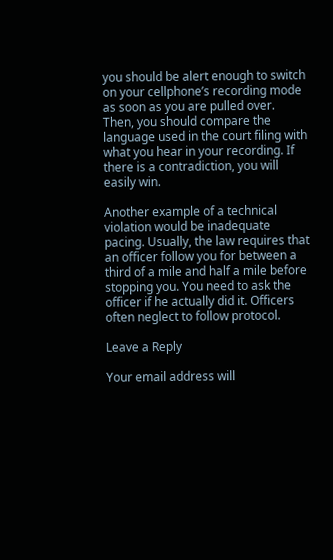you should be alert enough to switch on your cellphone’s recording mode as soon as you are pulled over. Then, you should compare the language used in the court filing with what you hear in your recording. If there is a contradiction, you will easily win.

Another example of a technical violation would be inadequate pacing. Usually, the law requires that an officer follow you for between a third of a mile and half a mile before stopping you. You need to ask the officer if he actually did it. Officers often neglect to follow protocol.

Leave a Reply

Your email address will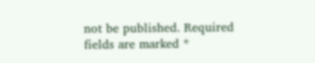not be published. Required fields are marked *